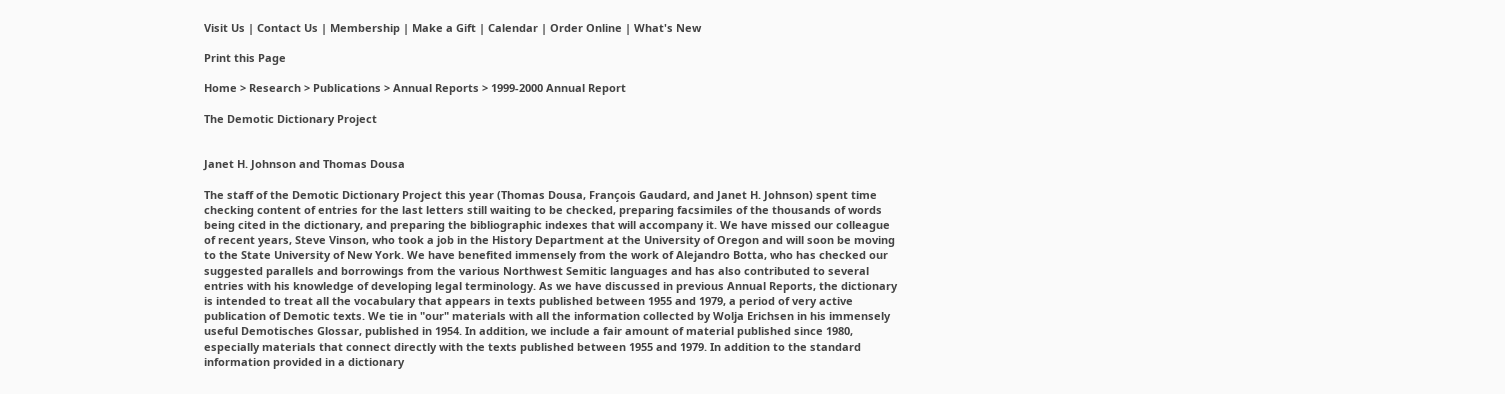Visit Us | Contact Us | Membership | Make a Gift | Calendar | Order Online | What's New

Print this Page

Home > Research > Publications > Annual Reports > 1999-2000 Annual Report

The Demotic Dictionary Project


Janet H. Johnson and Thomas Dousa

The staff of the Demotic Dictionary Project this year (Thomas Dousa, François Gaudard, and Janet H. Johnson) spent time checking content of entries for the last letters still waiting to be checked, preparing facsimiles of the thousands of words being cited in the dictionary, and preparing the bibliographic indexes that will accompany it. We have missed our colleague of recent years, Steve Vinson, who took a job in the History Department at the University of Oregon and will soon be moving to the State University of New York. We have benefited immensely from the work of Alejandro Botta, who has checked our suggested parallels and borrowings from the various Northwest Semitic languages and has also contributed to several entries with his knowledge of developing legal terminology. As we have discussed in previous Annual Reports, the dictionary is intended to treat all the vocabulary that appears in texts published between 1955 and 1979, a period of very active publication of Demotic texts. We tie in "our" materials with all the information collected by Wolja Erichsen in his immensely useful Demotisches Glossar, published in 1954. In addition, we include a fair amount of material published since 1980, especially materials that connect directly with the texts published between 1955 and 1979. In addition to the standard information provided in a dictionary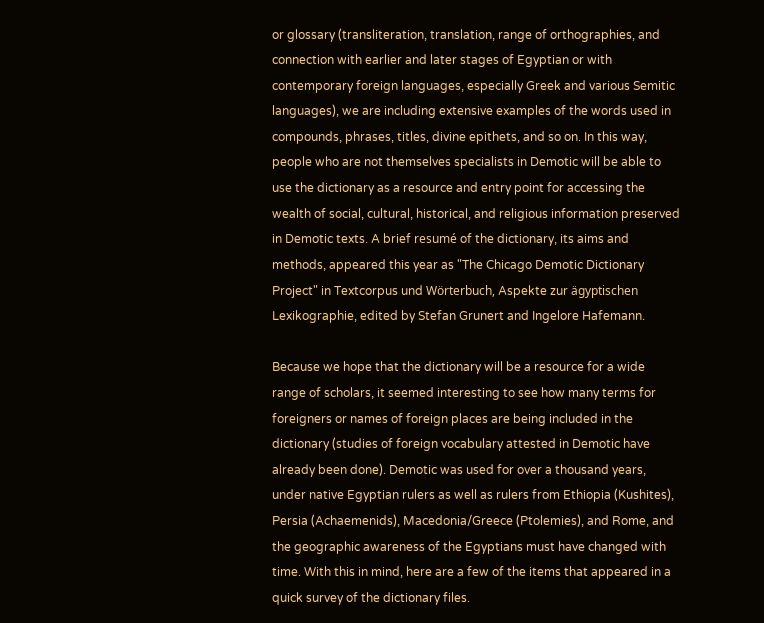or glossary (transliteration, translation, range of orthographies, and connection with earlier and later stages of Egyptian or with contemporary foreign languages, especially Greek and various Semitic languages), we are including extensive examples of the words used in compounds, phrases, titles, divine epithets, and so on. In this way, people who are not themselves specialists in Demotic will be able to use the dictionary as a resource and entry point for accessing the wealth of social, cultural, historical, and religious information preserved in Demotic texts. A brief resumé of the dictionary, its aims and methods, appeared this year as "The Chicago Demotic Dictionary Project" in Textcorpus und Wörterbuch, Aspekte zur ägyptischen Lexikographie, edited by Stefan Grunert and Ingelore Hafemann.

Because we hope that the dictionary will be a resource for a wide range of scholars, it seemed interesting to see how many terms for foreigners or names of foreign places are being included in the dictionary (studies of foreign vocabulary attested in Demotic have already been done). Demotic was used for over a thousand years, under native Egyptian rulers as well as rulers from Ethiopia (Kushites), Persia (Achaemenids), Macedonia/Greece (Ptolemies), and Rome, and the geographic awareness of the Egyptians must have changed with time. With this in mind, here are a few of the items that appeared in a quick survey of the dictionary files.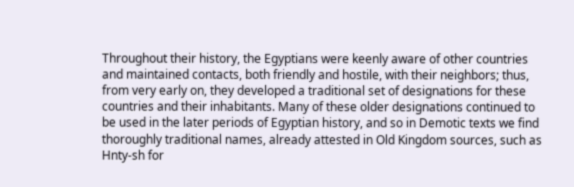Throughout their history, the Egyptians were keenly aware of other countries and maintained contacts, both friendly and hostile, with their neighbors; thus, from very early on, they developed a traditional set of designations for these countries and their inhabitants. Many of these older designations continued to be used in the later periods of Egyptian history, and so in Demotic texts we find thoroughly traditional names, already attested in Old Kingdom sources, such as Hnty-sh for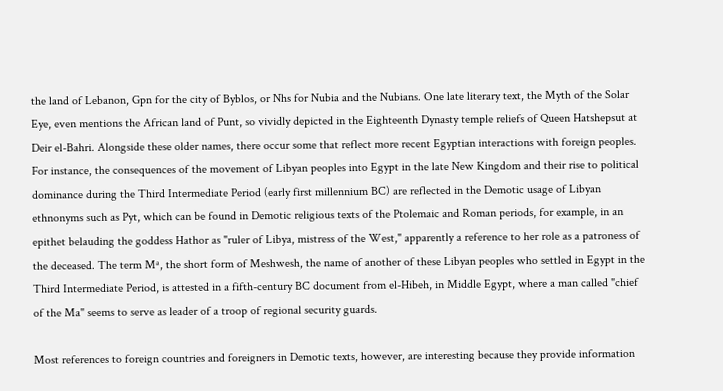the land of Lebanon, Gpn for the city of Byblos, or Nhs for Nubia and the Nubians. One late literary text, the Myth of the Solar Eye, even mentions the African land of Punt, so vividly depicted in the Eighteenth Dynasty temple reliefs of Queen Hatshepsut at Deir el-Bahri. Alongside these older names, there occur some that reflect more recent Egyptian interactions with foreign peoples. For instance, the consequences of the movement of Libyan peoples into Egypt in the late New Kingdom and their rise to political dominance during the Third Intermediate Period (early first millennium BC) are reflected in the Demotic usage of Libyan ethnonyms such as Pyt, which can be found in Demotic religious texts of the Ptolemaic and Roman periods, for example, in an epithet belauding the goddess Hathor as "ruler of Libya, mistress of the West," apparently a reference to her role as a patroness of the deceased. The term Mª, the short form of Meshwesh, the name of another of these Libyan peoples who settled in Egypt in the Third Intermediate Period, is attested in a fifth-century BC document from el-Hibeh, in Middle Egypt, where a man called "chief of the Ma" seems to serve as leader of a troop of regional security guards.

Most references to foreign countries and foreigners in Demotic texts, however, are interesting because they provide information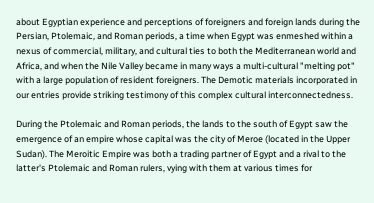about Egyptian experience and perceptions of foreigners and foreign lands during the Persian, Ptolemaic, and Roman periods, a time when Egypt was enmeshed within a nexus of commercial, military, and cultural ties to both the Mediterranean world and Africa, and when the Nile Valley became in many ways a multi-cultural "melting pot" with a large population of resident foreigners. The Demotic materials incorporated in our entries provide striking testimony of this complex cultural interconnectedness.

During the Ptolemaic and Roman periods, the lands to the south of Egypt saw the emergence of an empire whose capital was the city of Meroe (located in the Upper Sudan). The Meroitic Empire was both a trading partner of Egypt and a rival to the latter's Ptolemaic and Roman rulers, vying with them at various times for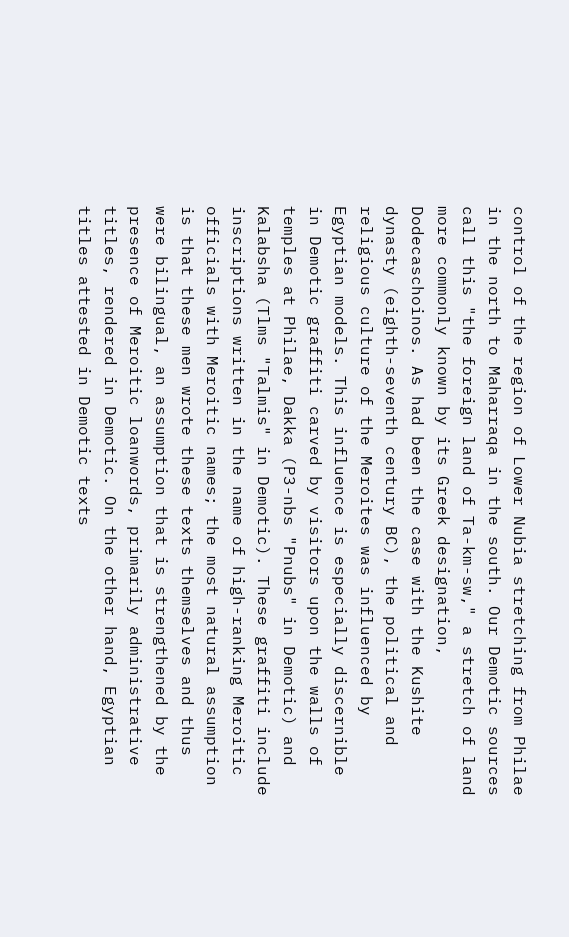control of the region of Lower Nubia stretching from Philae in the north to Maharraqa in the south. Our Demotic sources call this "the foreign land of Ta-km-sw," a stretch of land more commonly known by its Greek designation, Dodecaschoinos. As had been the case with the Kushite dynasty (eighth-seventh century BC), the political and religious culture of the Meroites was influenced by Egyptian models. This influence is especially discernible in Demotic graffiti carved by visitors upon the walls of temples at Philae, Dakka (P3-nbs "Pnubs" in Demotic) and Kalabsha (Tlms "Talmis" in Demotic). These graffiti include inscriptions written in the name of high-ranking Meroitic officials with Meroitic names; the most natural assumption is that these men wrote these texts themselves and thus were bilingual, an assumption that is strengthened by the presence of Meroitic loanwords, primarily administrative titles, rendered in Demotic. On the other hand, Egyptian titles attested in Demotic texts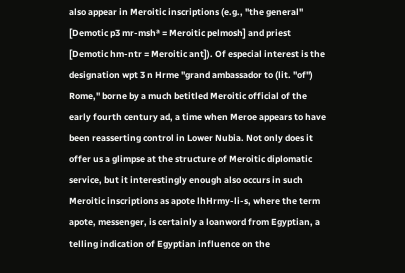also appear in Meroitic inscriptions (e.g., "the general" [Demotic p3 mr-mshª = Meroitic pelmosh] and priest [Demotic hm-ntr = Meroitic ant]). Of especial interest is the designation wpt 3 n Hrme "grand ambassador to (lit. "of") Rome," borne by a much betitled Meroitic official of the early fourth century ad, a time when Meroe appears to have been reasserting control in Lower Nubia. Not only does it offer us a glimpse at the structure of Meroitic diplomatic service, but it interestingly enough also occurs in such Meroitic inscriptions as apote lhHrmy-li-s, where the term apote, messenger, is certainly a loanword from Egyptian, a telling indication of Egyptian influence on the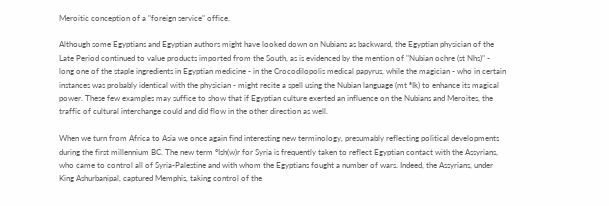Meroitic conception of a "foreign service" office.

Although some Egyptians and Egyptian authors might have looked down on Nubians as backward, the Egyptian physician of the Late Period continued to value products imported from the South, as is evidenced by the mention of "Nubian ochre (st Nhs)" - long one of the staple ingredients in Egyptian medicine - in the Crocodilopolis medical papyrus, while the magician - who in certain instances was probably identical with the physician - might recite a spell using the Nubian language (mt ªIk) to enhance its magical power. These few examples may suffice to show that if Egyptian culture exerted an influence on the Nubians and Meroites, the traffic of cultural interchange could and did flow in the other direction as well.

When we turn from Africa to Asia we once again find interesting new terminology, presumably reflecting political developments during the first millennium BC. The new term ºIsh(w)r for Syria is frequently taken to reflect Egyptian contact with the Assyrians, who came to control all of Syria-Palestine and with whom the Egyptians fought a number of wars. Indeed, the Assyrians, under King Ashurbanipal, captured Memphis, taking control of the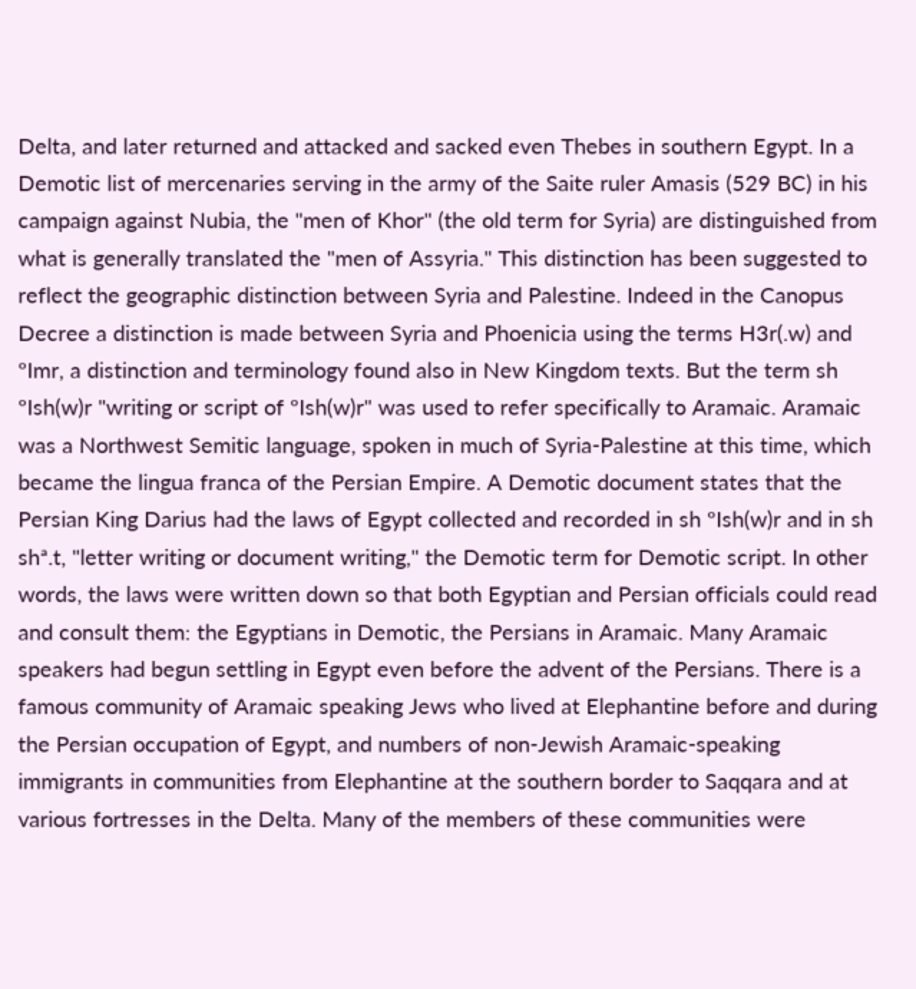Delta, and later returned and attacked and sacked even Thebes in southern Egypt. In a Demotic list of mercenaries serving in the army of the Saite ruler Amasis (529 BC) in his campaign against Nubia, the "men of Khor" (the old term for Syria) are distinguished from what is generally translated the "men of Assyria." This distinction has been suggested to reflect the geographic distinction between Syria and Palestine. Indeed in the Canopus Decree a distinction is made between Syria and Phoenicia using the terms H3r(.w) and ºImr, a distinction and terminology found also in New Kingdom texts. But the term sh ºIsh(w)r "writing or script of ºIsh(w)r" was used to refer specifically to Aramaic. Aramaic was a Northwest Semitic language, spoken in much of Syria-Palestine at this time, which became the lingua franca of the Persian Empire. A Demotic document states that the Persian King Darius had the laws of Egypt collected and recorded in sh ºIsh(w)r and in sh shª.t, "letter writing or document writing," the Demotic term for Demotic script. In other words, the laws were written down so that both Egyptian and Persian officials could read and consult them: the Egyptians in Demotic, the Persians in Aramaic. Many Aramaic speakers had begun settling in Egypt even before the advent of the Persians. There is a famous community of Aramaic speaking Jews who lived at Elephantine before and during the Persian occupation of Egypt, and numbers of non-Jewish Aramaic-speaking immigrants in communities from Elephantine at the southern border to Saqqara and at various fortresses in the Delta. Many of the members of these communities were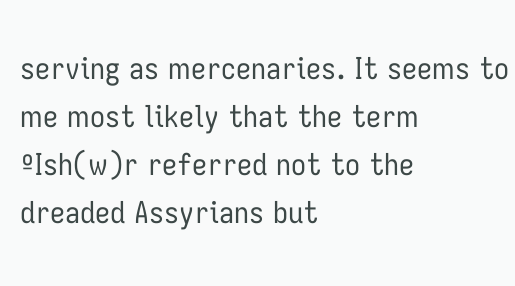serving as mercenaries. It seems to me most likely that the term ºIsh(w)r referred not to the dreaded Assyrians but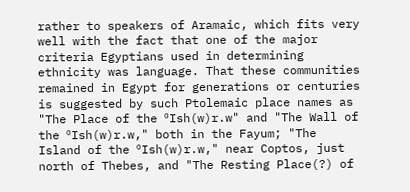rather to speakers of Aramaic, which fits very well with the fact that one of the major criteria Egyptians used in determining ethnicity was language. That these communities remained in Egypt for generations or centuries is suggested by such Ptolemaic place names as "The Place of the ºIsh(w)r.w" and "The Wall of the ºIsh(w)r.w," both in the Fayum; "The Island of the ºIsh(w)r.w," near Coptos, just north of Thebes, and "The Resting Place(?) of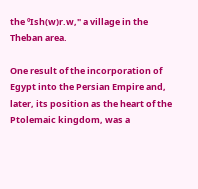the ºIsh(w)r.w," a village in the Theban area.

One result of the incorporation of Egypt into the Persian Empire and, later, its position as the heart of the Ptolemaic kingdom, was a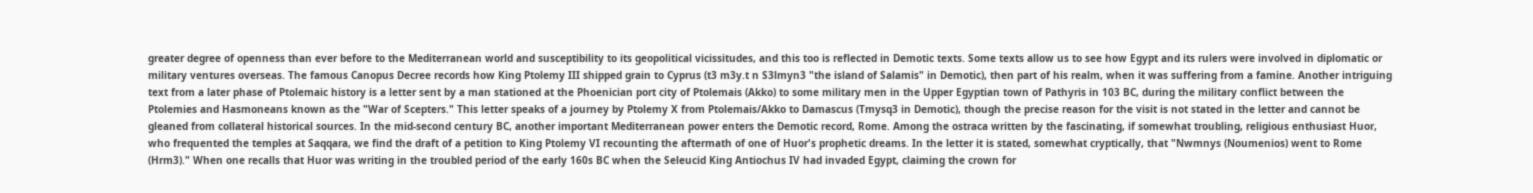greater degree of openness than ever before to the Mediterranean world and susceptibility to its geopolitical vicissitudes, and this too is reflected in Demotic texts. Some texts allow us to see how Egypt and its rulers were involved in diplomatic or military ventures overseas. The famous Canopus Decree records how King Ptolemy III shipped grain to Cyprus (t3 m3y.t n S3lmyn3 "the island of Salamis" in Demotic), then part of his realm, when it was suffering from a famine. Another intriguing text from a later phase of Ptolemaic history is a letter sent by a man stationed at the Phoenician port city of Ptolemais (Akko) to some military men in the Upper Egyptian town of Pathyris in 103 BC, during the military conflict between the Ptolemies and Hasmoneans known as the "War of Scepters." This letter speaks of a journey by Ptolemy X from Ptolemais/Akko to Damascus (Tmysq3 in Demotic), though the precise reason for the visit is not stated in the letter and cannot be gleaned from collateral historical sources. In the mid-second century BC, another important Mediterranean power enters the Demotic record, Rome. Among the ostraca written by the fascinating, if somewhat troubling, religious enthusiast Huor, who frequented the temples at Saqqara, we find the draft of a petition to King Ptolemy VI recounting the aftermath of one of Huor's prophetic dreams. In the letter it is stated, somewhat cryptically, that "Nwmnys (Noumenios) went to Rome (Hrm3)." When one recalls that Huor was writing in the troubled period of the early 160s BC when the Seleucid King Antiochus IV had invaded Egypt, claiming the crown for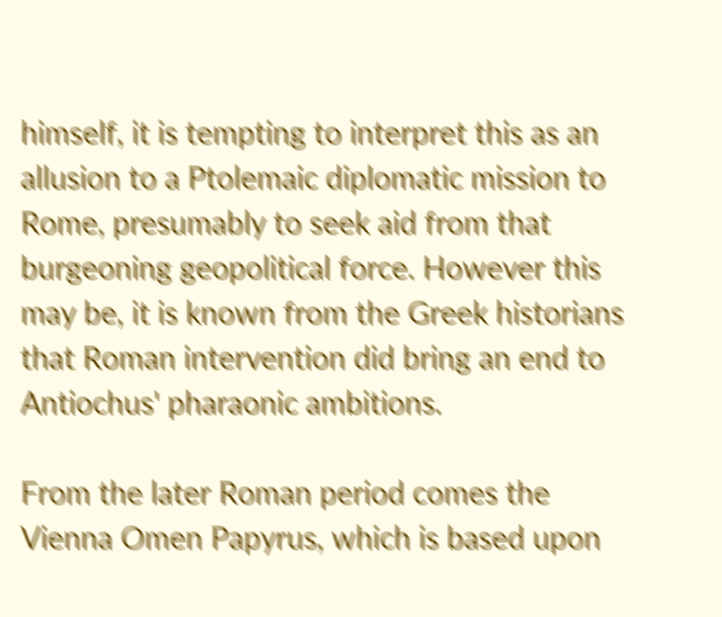himself, it is tempting to interpret this as an allusion to a Ptolemaic diplomatic mission to Rome, presumably to seek aid from that burgeoning geopolitical force. However this may be, it is known from the Greek historians that Roman intervention did bring an end to Antiochus' pharaonic ambitions.

From the later Roman period comes the Vienna Omen Papyrus, which is based upon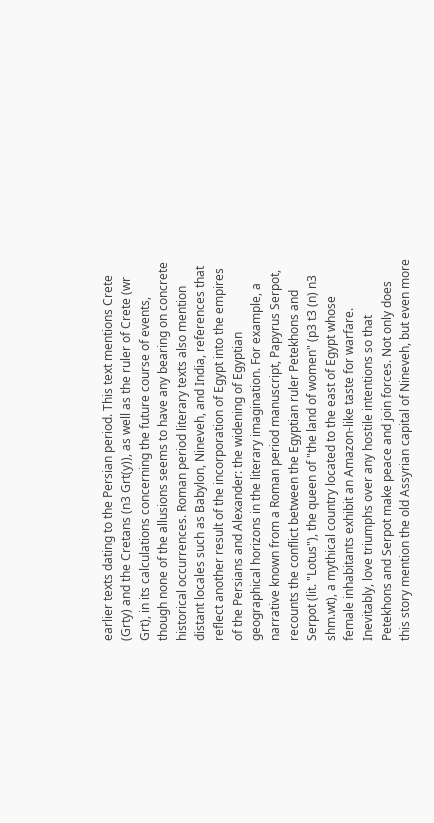earlier texts dating to the Persian period. This text mentions Crete (Grty) and the Cretans (n3 Grt(y)), as well as the ruler of Crete (wr Grt), in its calculations concerning the future course of events, though none of the allusions seems to have any bearing on concrete historical occurrences. Roman period literary texts also mention distant locales such as Babylon, Nineveh, and India, references that reflect another result of the incorporation of Egypt into the empires of the Persians and Alexander: the widening of Egyptian geographical horizons in the literary imagination. For example, a narrative known from a Roman period manuscript, Papyrus Serpot, recounts the conflict between the Egyptian ruler Petekhons and Serpot (lit. "Lotus"), the queen of "the land of women" (p3 t3 (n) n3 shm.wt), a mythical country located to the east of Egypt whose female inhabitants exhibit an Amazon-like taste for warfare. Inevitably, love triumphs over any hostile intentions so that Petekhons and Serpot make peace and join forces. Not only does this story mention the old Assyrian capital of Nineveh, but even more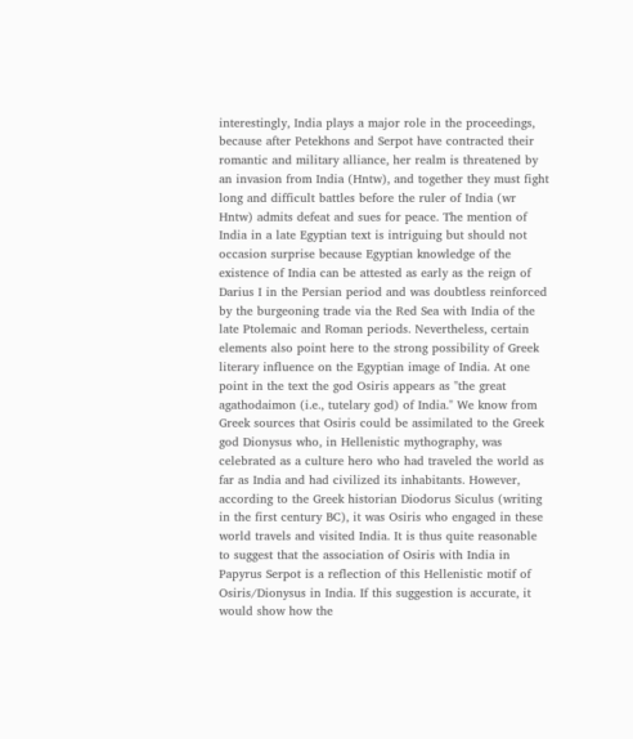interestingly, India plays a major role in the proceedings, because after Petekhons and Serpot have contracted their romantic and military alliance, her realm is threatened by an invasion from India (Hntw), and together they must fight long and difficult battles before the ruler of India (wr Hntw) admits defeat and sues for peace. The mention of India in a late Egyptian text is intriguing but should not occasion surprise because Egyptian knowledge of the existence of India can be attested as early as the reign of Darius I in the Persian period and was doubtless reinforced by the burgeoning trade via the Red Sea with India of the late Ptolemaic and Roman periods. Nevertheless, certain elements also point here to the strong possibility of Greek literary influence on the Egyptian image of India. At one point in the text the god Osiris appears as "the great agathodaimon (i.e., tutelary god) of India." We know from Greek sources that Osiris could be assimilated to the Greek god Dionysus who, in Hellenistic mythography, was celebrated as a culture hero who had traveled the world as far as India and had civilized its inhabitants. However, according to the Greek historian Diodorus Siculus (writing in the first century BC), it was Osiris who engaged in these world travels and visited India. It is thus quite reasonable to suggest that the association of Osiris with India in Papyrus Serpot is a reflection of this Hellenistic motif of Osiris/Dionysus in India. If this suggestion is accurate, it would show how the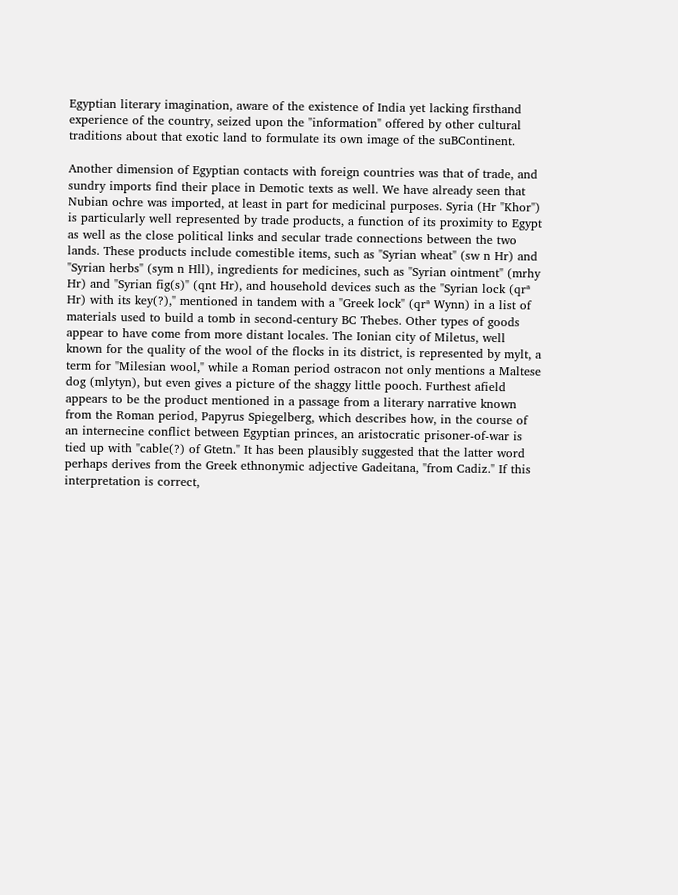Egyptian literary imagination, aware of the existence of India yet lacking firsthand experience of the country, seized upon the "information" offered by other cultural traditions about that exotic land to formulate its own image of the suBContinent.

Another dimension of Egyptian contacts with foreign countries was that of trade, and sundry imports find their place in Demotic texts as well. We have already seen that Nubian ochre was imported, at least in part for medicinal purposes. Syria (Hr "Khor") is particularly well represented by trade products, a function of its proximity to Egypt as well as the close political links and secular trade connections between the two lands. These products include comestible items, such as "Syrian wheat" (sw n Hr) and "Syrian herbs" (sym n Hll), ingredients for medicines, such as "Syrian ointment" (mrhy Hr) and "Syrian fig(s)" (qnt Hr), and household devices such as the "Syrian lock (qrª Hr) with its key(?)," mentioned in tandem with a "Greek lock" (qrª Wynn) in a list of materials used to build a tomb in second-century BC Thebes. Other types of goods appear to have come from more distant locales. The Ionian city of Miletus, well known for the quality of the wool of the flocks in its district, is represented by mylt, a term for "Milesian wool," while a Roman period ostracon not only mentions a Maltese dog (mlytyn), but even gives a picture of the shaggy little pooch. Furthest afield appears to be the product mentioned in a passage from a literary narrative known from the Roman period, Papyrus Spiegelberg, which describes how, in the course of an internecine conflict between Egyptian princes, an aristocratic prisoner-of-war is tied up with "cable(?) of Gtetn." It has been plausibly suggested that the latter word perhaps derives from the Greek ethnonymic adjective Gadeitana, "from Cadiz." If this interpretation is correct,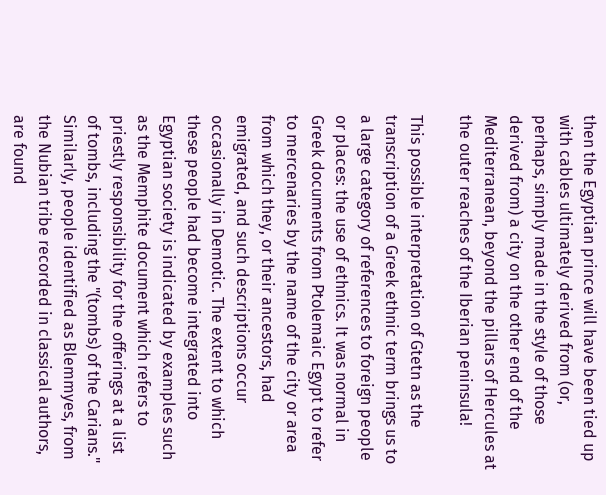then the Egyptian prince will have been tied up with cables ultimately derived from (or, perhaps, simply made in the style of those derived from) a city on the other end of the Mediterranean, beyond the pillars of Hercules at the outer reaches of the Iberian peninsula!

This possible interpretation of Gtetn as the transcription of a Greek ethnic term brings us to a large category of references to foreign people or places: the use of ethnics. It was normal in Greek documents from Ptolemaic Egypt to refer to mercenaries by the name of the city or area from which they, or their ancestors, had emigrated, and such descriptions occur occasionally in Demotic. The extent to which these people had become integrated into Egyptian society is indicated by examples such as the Memphite document which refers to priestly responsibility for the offerings at a list of tombs, including the "(tombs) of the Carians." Similarly, people identified as Blemmyes, from the Nubian tribe recorded in classical authors, are found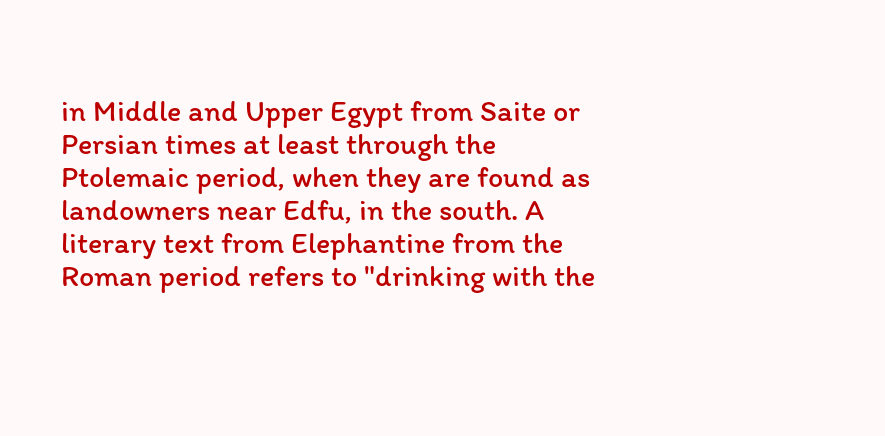in Middle and Upper Egypt from Saite or Persian times at least through the Ptolemaic period, when they are found as landowners near Edfu, in the south. A literary text from Elephantine from the Roman period refers to "drinking with the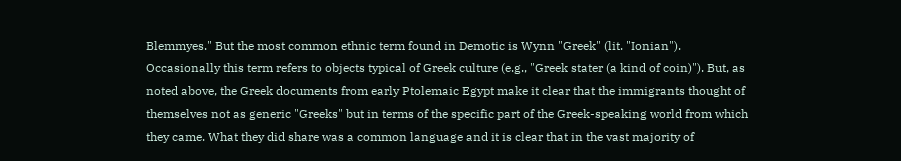Blemmyes." But the most common ethnic term found in Demotic is Wynn "Greek" (lit. "Ionian"). Occasionally this term refers to objects typical of Greek culture (e.g., "Greek stater (a kind of coin)"). But, as noted above, the Greek documents from early Ptolemaic Egypt make it clear that the immigrants thought of themselves not as generic "Greeks" but in terms of the specific part of the Greek-speaking world from which they came. What they did share was a common language and it is clear that in the vast majority of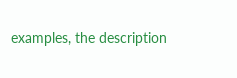examples, the description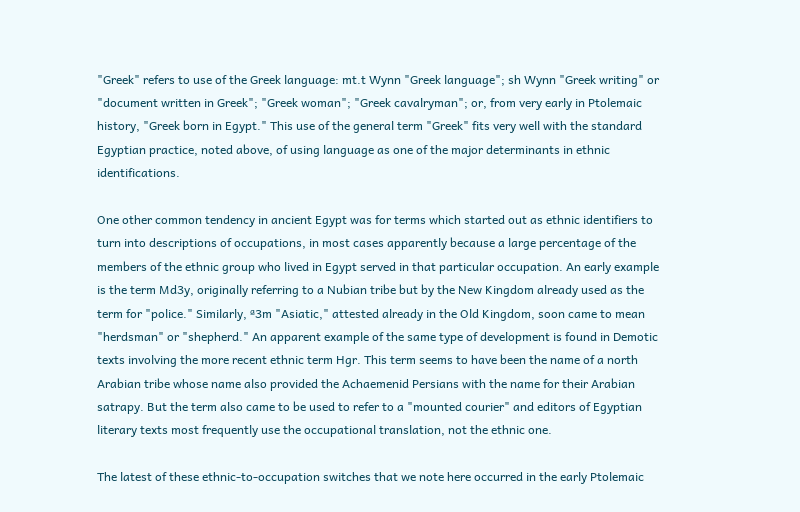"Greek" refers to use of the Greek language: mt.t Wynn "Greek language"; sh Wynn "Greek writing" or "document written in Greek"; "Greek woman"; "Greek cavalryman"; or, from very early in Ptolemaic history, "Greek born in Egypt." This use of the general term "Greek" fits very well with the standard Egyptian practice, noted above, of using language as one of the major determinants in ethnic identifications.

One other common tendency in ancient Egypt was for terms which started out as ethnic identifiers to turn into descriptions of occupations, in most cases apparently because a large percentage of the members of the ethnic group who lived in Egypt served in that particular occupation. An early example is the term Md3y, originally referring to a Nubian tribe but by the New Kingdom already used as the term for "police." Similarly, ª3m "Asiatic," attested already in the Old Kingdom, soon came to mean "herdsman" or "shepherd." An apparent example of the same type of development is found in Demotic texts involving the more recent ethnic term Hgr. This term seems to have been the name of a north Arabian tribe whose name also provided the Achaemenid Persians with the name for their Arabian satrapy. But the term also came to be used to refer to a "mounted courier" and editors of Egyptian literary texts most frequently use the occupational translation, not the ethnic one.

The latest of these ethnic-to-occupation switches that we note here occurred in the early Ptolemaic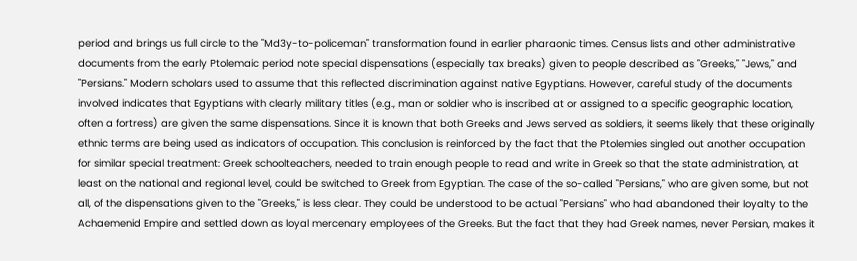period and brings us full circle to the "Md3y-to-policeman" transformation found in earlier pharaonic times. Census lists and other administrative documents from the early Ptolemaic period note special dispensations (especially tax breaks) given to people described as "Greeks," "Jews," and "Persians." Modern scholars used to assume that this reflected discrimination against native Egyptians. However, careful study of the documents involved indicates that Egyptians with clearly military titles (e.g., man or soldier who is inscribed at or assigned to a specific geographic location, often a fortress) are given the same dispensations. Since it is known that both Greeks and Jews served as soldiers, it seems likely that these originally ethnic terms are being used as indicators of occupation. This conclusion is reinforced by the fact that the Ptolemies singled out another occupation for similar special treatment: Greek schoolteachers, needed to train enough people to read and write in Greek so that the state administration, at least on the national and regional level, could be switched to Greek from Egyptian. The case of the so-called "Persians," who are given some, but not all, of the dispensations given to the "Greeks," is less clear. They could be understood to be actual "Persians" who had abandoned their loyalty to the Achaemenid Empire and settled down as loyal mercenary employees of the Greeks. But the fact that they had Greek names, never Persian, makes it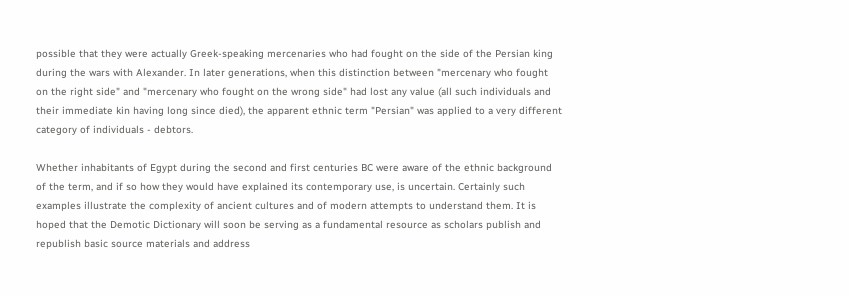possible that they were actually Greek-speaking mercenaries who had fought on the side of the Persian king during the wars with Alexander. In later generations, when this distinction between "mercenary who fought on the right side" and "mercenary who fought on the wrong side" had lost any value (all such individuals and their immediate kin having long since died), the apparent ethnic term "Persian" was applied to a very different category of individuals - debtors.

Whether inhabitants of Egypt during the second and first centuries BC were aware of the ethnic background of the term, and if so how they would have explained its contemporary use, is uncertain. Certainly such examples illustrate the complexity of ancient cultures and of modern attempts to understand them. It is hoped that the Demotic Dictionary will soon be serving as a fundamental resource as scholars publish and republish basic source materials and address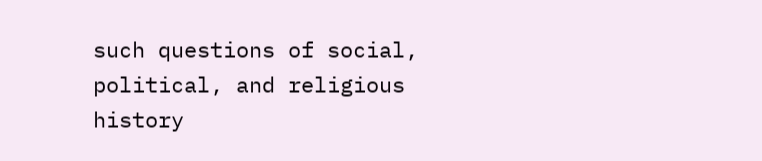such questions of social, political, and religious history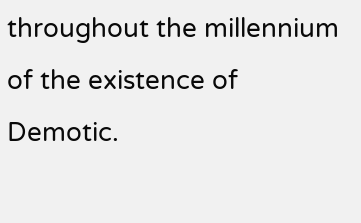throughout the millennium of the existence of Demotic.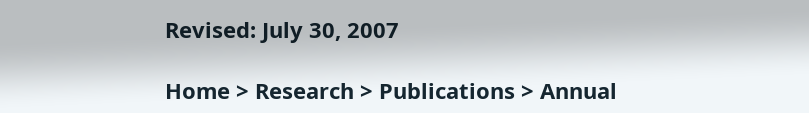Revised: July 30, 2007

Home > Research > Publications > Annual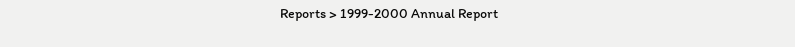Reports > 1999-2000 Annual Report